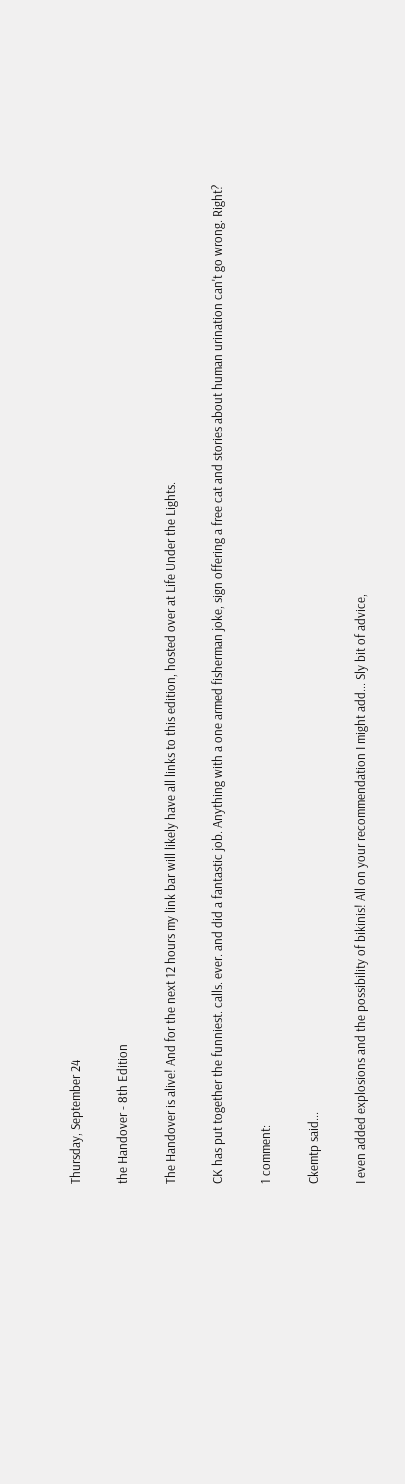Thursday, September 24

the Handover - 8th Edition

The Handover is alive! And for the next 12 hours my link bar will likely have all links to this edition, hosted over at Life Under the Lights.

CK has put together the funniest. calls. ever. and did a fantastic job. Anything with a one armed fisherman joke, sign offering a free cat and stories about human urination can't go wrong. Right?

1 comment:

Ckemtp said...

I even added explosions and the possibility of bikinis! All on your recommendation I might add... Sly bit of advice,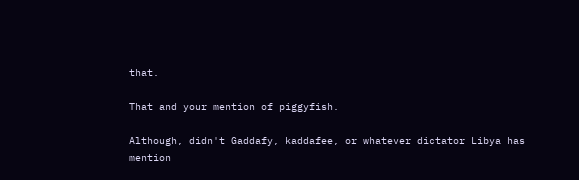that.

That and your mention of piggyfish.

Although, didn't Gaddafy, kaddafee, or whatever dictator Libya has mention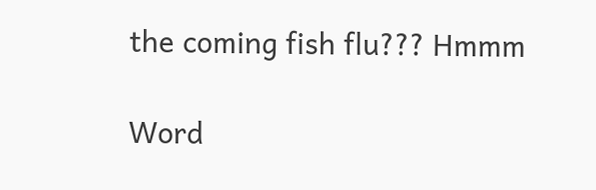the coming fish flu??? Hmmm

Word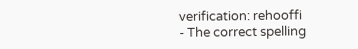verification: rehooffi
- The correct spelling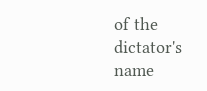of the dictator's name